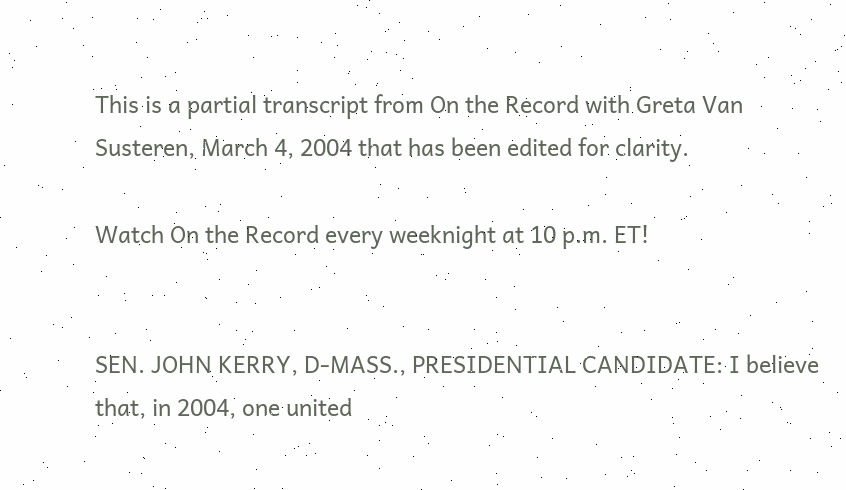This is a partial transcript from On the Record with Greta Van Susteren, March 4, 2004 that has been edited for clarity.

Watch On the Record every weeknight at 10 p.m. ET!


SEN. JOHN KERRY, D-MASS., PRESIDENTIAL CANDIDATE: I believe that, in 2004, one united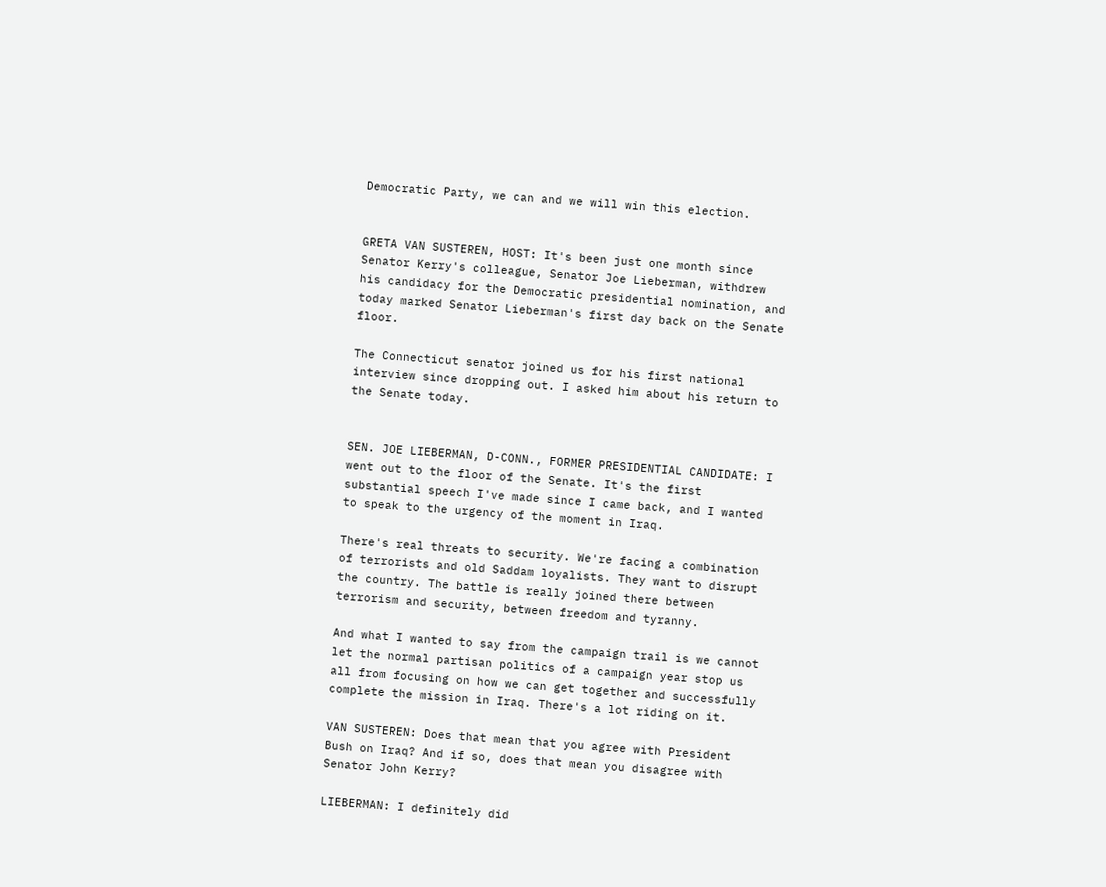Democratic Party, we can and we will win this election.


GRETA VAN SUSTEREN, HOST: It's been just one month since Senator Kerry's colleague, Senator Joe Lieberman, withdrew his candidacy for the Democratic presidential nomination, and today marked Senator Lieberman's first day back on the Senate floor.

The Connecticut senator joined us for his first national interview since dropping out. I asked him about his return to the Senate today.


SEN. JOE LIEBERMAN, D-CONN., FORMER PRESIDENTIAL CANDIDATE: I went out to the floor of the Senate. It's the first substantial speech I've made since I came back, and I wanted to speak to the urgency of the moment in Iraq.

There's real threats to security. We're facing a combination of terrorists and old Saddam loyalists. They want to disrupt the country. The battle is really joined there between terrorism and security, between freedom and tyranny.

And what I wanted to say from the campaign trail is we cannot let the normal partisan politics of a campaign year stop us all from focusing on how we can get together and successfully complete the mission in Iraq. There's a lot riding on it.

VAN SUSTEREN: Does that mean that you agree with President Bush on Iraq? And if so, does that mean you disagree with Senator John Kerry?

LIEBERMAN: I definitely did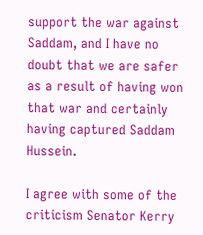support the war against Saddam, and I have no doubt that we are safer as a result of having won that war and certainly having captured Saddam Hussein.

I agree with some of the criticism Senator Kerry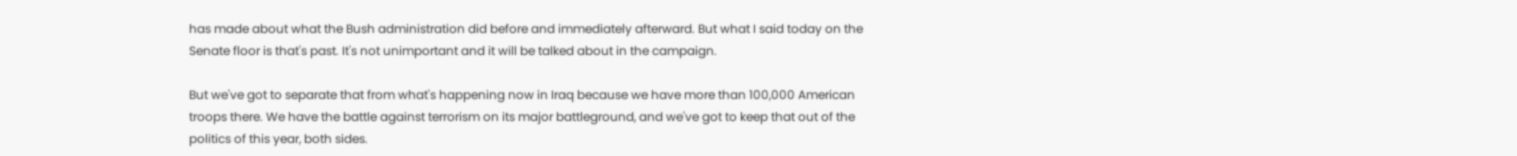has made about what the Bush administration did before and immediately afterward. But what I said today on the Senate floor is that's past. It's not unimportant and it will be talked about in the campaign.

But we've got to separate that from what's happening now in Iraq because we have more than 100,000 American troops there. We have the battle against terrorism on its major battleground, and we've got to keep that out of the politics of this year, both sides.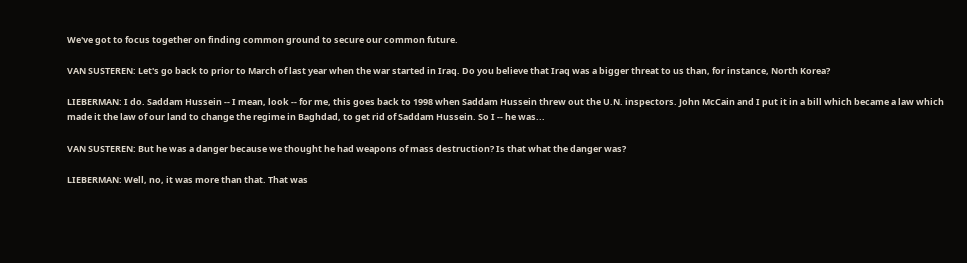We've got to focus together on finding common ground to secure our common future.

VAN SUSTEREN: Let's go back to prior to March of last year when the war started in Iraq. Do you believe that Iraq was a bigger threat to us than, for instance, North Korea?

LIEBERMAN: I do. Saddam Hussein -- I mean, look -- for me, this goes back to 1998 when Saddam Hussein threw out the U.N. inspectors. John McCain and I put it in a bill which became a law which made it the law of our land to change the regime in Baghdad, to get rid of Saddam Hussein. So I -- he was...

VAN SUSTEREN: But he was a danger because we thought he had weapons of mass destruction? Is that what the danger was?

LIEBERMAN: Well, no, it was more than that. That was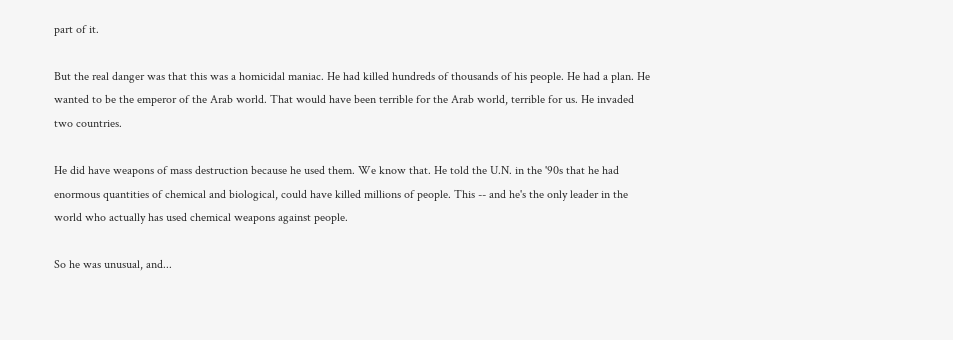part of it.

But the real danger was that this was a homicidal maniac. He had killed hundreds of thousands of his people. He had a plan. He wanted to be the emperor of the Arab world. That would have been terrible for the Arab world, terrible for us. He invaded two countries.

He did have weapons of mass destruction because he used them. We know that. He told the U.N. in the '90s that he had enormous quantities of chemical and biological, could have killed millions of people. This -- and he's the only leader in the world who actually has used chemical weapons against people.

So he was unusual, and...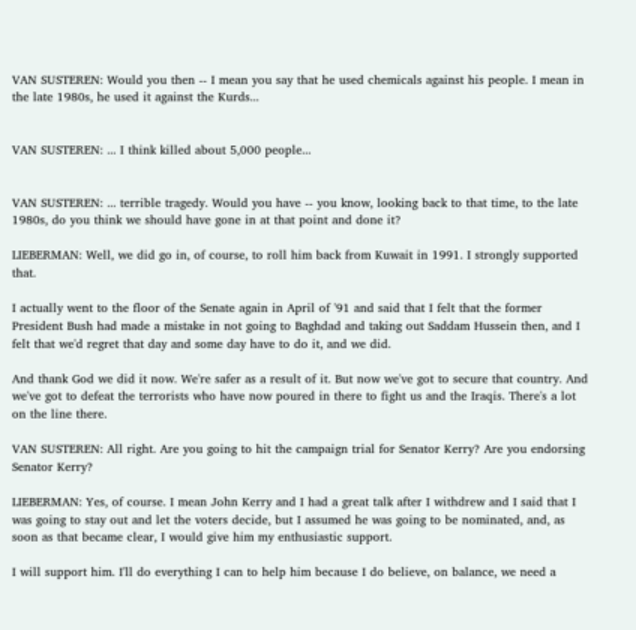VAN SUSTEREN: Would you then -- I mean you say that he used chemicals against his people. I mean in the late 1980s, he used it against the Kurds...


VAN SUSTEREN: ... I think killed about 5,000 people...


VAN SUSTEREN: ... terrible tragedy. Would you have -- you know, looking back to that time, to the late 1980s, do you think we should have gone in at that point and done it?

LIEBERMAN: Well, we did go in, of course, to roll him back from Kuwait in 1991. I strongly supported that.

I actually went to the floor of the Senate again in April of '91 and said that I felt that the former President Bush had made a mistake in not going to Baghdad and taking out Saddam Hussein then, and I felt that we'd regret that day and some day have to do it, and we did.

And thank God we did it now. We're safer as a result of it. But now we've got to secure that country. And we've got to defeat the terrorists who have now poured in there to fight us and the Iraqis. There's a lot on the line there.

VAN SUSTEREN: All right. Are you going to hit the campaign trial for Senator Kerry? Are you endorsing Senator Kerry?

LIEBERMAN: Yes, of course. I mean John Kerry and I had a great talk after I withdrew and I said that I was going to stay out and let the voters decide, but I assumed he was going to be nominated, and, as soon as that became clear, I would give him my enthusiastic support.

I will support him. I'll do everything I can to help him because I do believe, on balance, we need a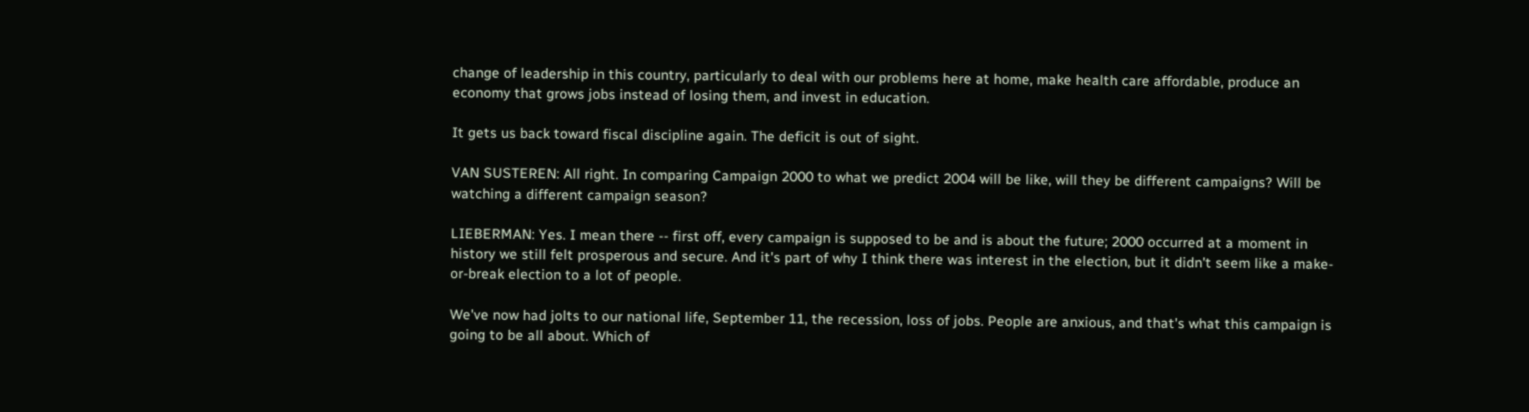change of leadership in this country, particularly to deal with our problems here at home, make health care affordable, produce an economy that grows jobs instead of losing them, and invest in education.

It gets us back toward fiscal discipline again. The deficit is out of sight.

VAN SUSTEREN: All right. In comparing Campaign 2000 to what we predict 2004 will be like, will they be different campaigns? Will be watching a different campaign season?

LIEBERMAN: Yes. I mean there -- first off, every campaign is supposed to be and is about the future; 2000 occurred at a moment in history we still felt prosperous and secure. And it's part of why I think there was interest in the election, but it didn't seem like a make-or-break election to a lot of people.

We've now had jolts to our national life, September 11, the recession, loss of jobs. People are anxious, and that's what this campaign is going to be all about. Which of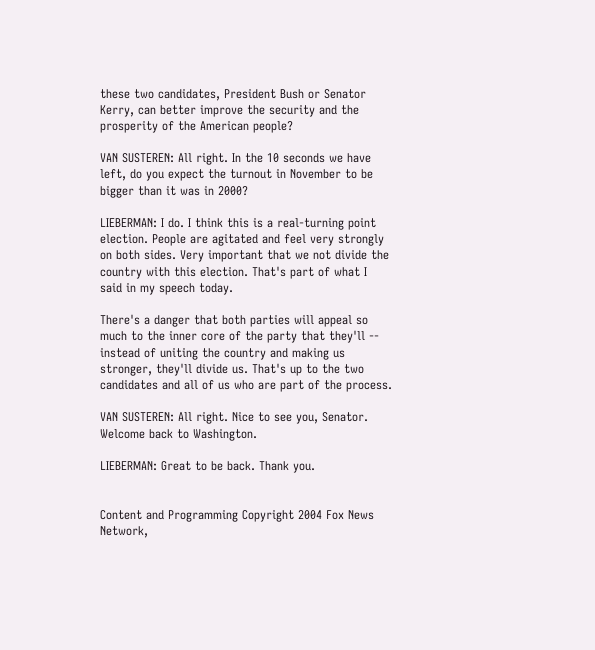these two candidates, President Bush or Senator Kerry, can better improve the security and the prosperity of the American people?

VAN SUSTEREN: All right. In the 10 seconds we have left, do you expect the turnout in November to be bigger than it was in 2000?

LIEBERMAN: I do. I think this is a real-turning point election. People are agitated and feel very strongly on both sides. Very important that we not divide the country with this election. That's part of what I said in my speech today.

There's a danger that both parties will appeal so much to the inner core of the party that they'll -- instead of uniting the country and making us stronger, they'll divide us. That's up to the two candidates and all of us who are part of the process.

VAN SUSTEREN: All right. Nice to see you, Senator. Welcome back to Washington.

LIEBERMAN: Great to be back. Thank you.


Content and Programming Copyright 2004 Fox News Network,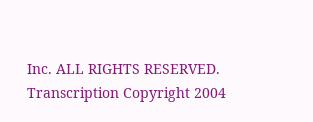Inc. ALL RIGHTS RESERVED. Transcription Copyright 2004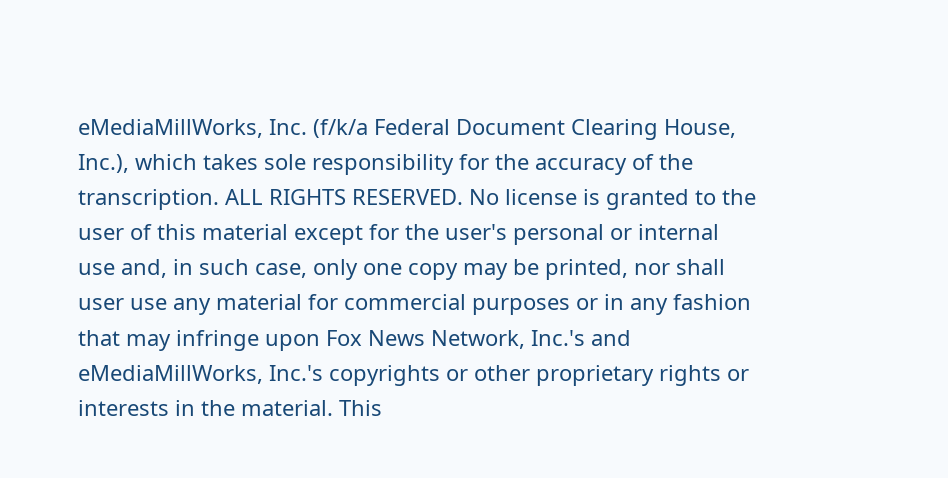eMediaMillWorks, Inc. (f/k/a Federal Document Clearing House, Inc.), which takes sole responsibility for the accuracy of the transcription. ALL RIGHTS RESERVED. No license is granted to the user of this material except for the user's personal or internal use and, in such case, only one copy may be printed, nor shall user use any material for commercial purposes or in any fashion that may infringe upon Fox News Network, Inc.'s and eMediaMillWorks, Inc.'s copyrights or other proprietary rights or interests in the material. This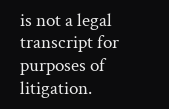is not a legal transcript for purposes of litigation.